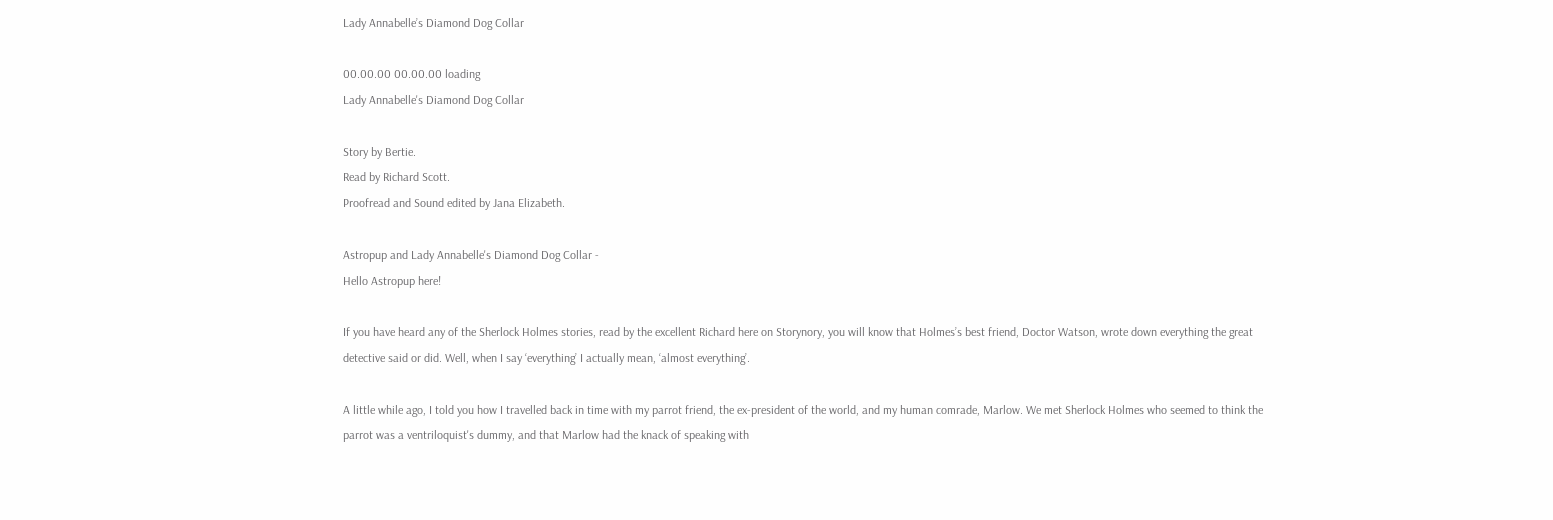Lady Annabelle’s Diamond Dog Collar

00.00.00 00.00.00 loading
Lady Annabelle's Diamond Dog Collar

Story by Bertie.
Read by Richard Scott.
Proofread and Sound edited by Jana Elizabeth.

Astropup and Lady Annabelle's Diamond Dog Collar -
Hello Astropup here!

If you have heard any of the Sherlock Holmes stories, read by the excellent Richard here on Storynory, you will know that Holmes’s best friend, Doctor Watson, wrote down everything the great detective said or did. Well, when I say ‘everything’ I actually mean, ‘almost everything’.

A little while ago, I told you how I travelled back in time with my parrot friend, the ex-president of the world, and my human comrade, Marlow. We met Sherlock Holmes who seemed to think the parrot was a ventriloquist's dummy, and that Marlow had the knack of speaking with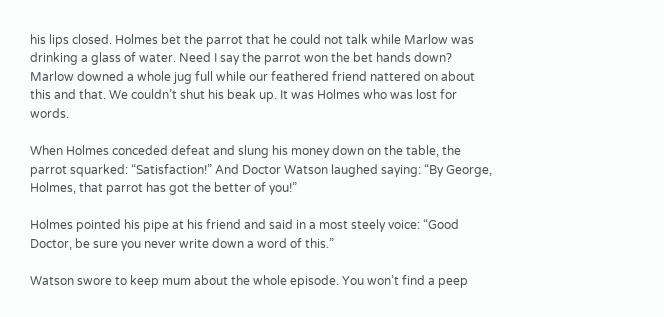his lips closed. Holmes bet the parrot that he could not talk while Marlow was drinking a glass of water. Need I say the parrot won the bet hands down? Marlow downed a whole jug full while our feathered friend nattered on about this and that. We couldn’t shut his beak up. It was Holmes who was lost for words.

When Holmes conceded defeat and slung his money down on the table, the parrot squarked: “Satisfaction!” And Doctor Watson laughed saying: “By George, Holmes, that parrot has got the better of you!”

Holmes pointed his pipe at his friend and said in a most steely voice: “Good Doctor, be sure you never write down a word of this.”

Watson swore to keep mum about the whole episode. You won’t find a peep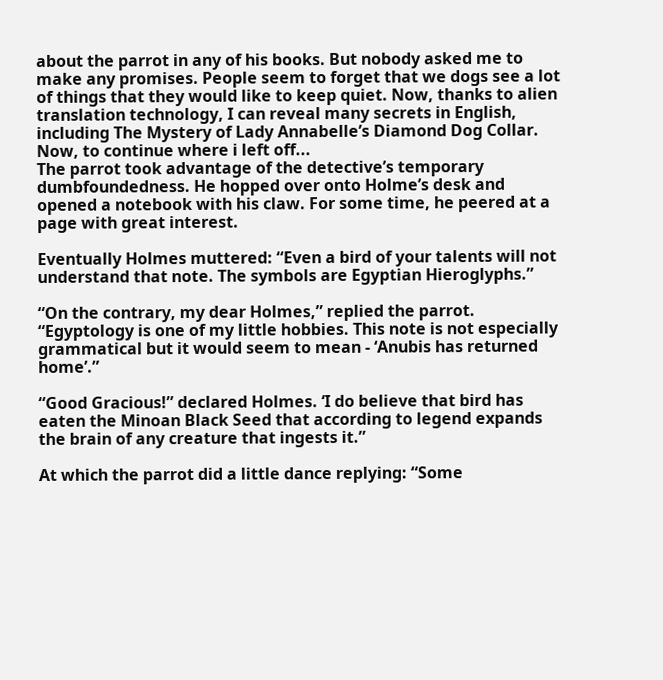about the parrot in any of his books. But nobody asked me to make any promises. People seem to forget that we dogs see a lot of things that they would like to keep quiet. Now, thanks to alien translation technology, I can reveal many secrets in English, including The Mystery of Lady Annabelle’s Diamond Dog Collar.
Now, to continue where i left off...
The parrot took advantage of the detective’s temporary dumbfoundedness. He hopped over onto Holme’s desk and opened a notebook with his claw. For some time, he peered at a page with great interest.

Eventually Holmes muttered: “Even a bird of your talents will not understand that note. The symbols are Egyptian Hieroglyphs.”

“On the contrary, my dear Holmes,” replied the parrot. “Egyptology is one of my little hobbies. This note is not especially grammatical but it would seem to mean - ‘Anubis has returned home’.”

“Good Gracious!” declared Holmes. ‘I do believe that bird has eaten the Minoan Black Seed that according to legend expands the brain of any creature that ingests it.”

At which the parrot did a little dance replying: “Some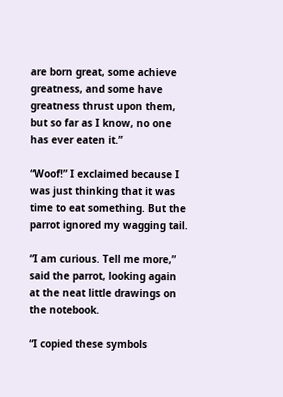are born great, some achieve greatness, and some have greatness thrust upon them, but so far as I know, no one has ever eaten it.”

“Woof!” I exclaimed because I was just thinking that it was time to eat something. But the parrot ignored my wagging tail.

“I am curious. Tell me more,” said the parrot, looking again at the neat little drawings on the notebook.

“I copied these symbols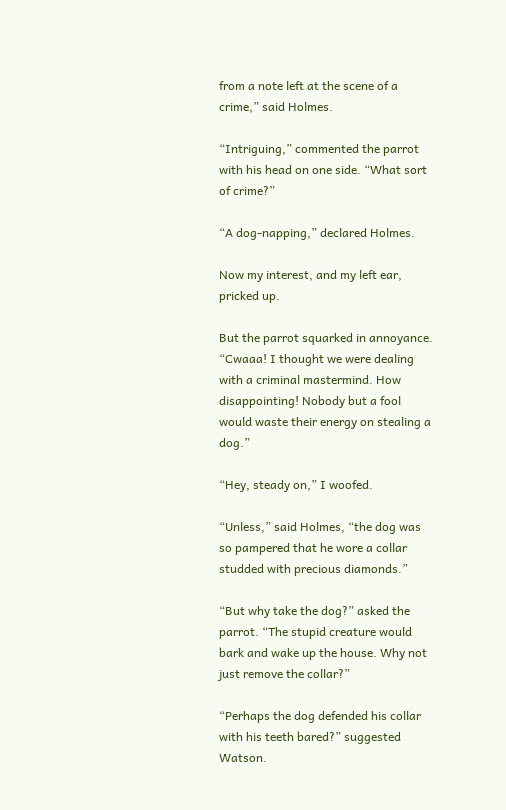from a note left at the scene of a crime,” said Holmes.

“Intriguing,” commented the parrot with his head on one side. “What sort of crime?”

“A dog-napping,” declared Holmes.

Now my interest, and my left ear, pricked up.

But the parrot squarked in annoyance.
“Cwaaa! I thought we were dealing with a criminal mastermind. How disappointing! Nobody but a fool would waste their energy on stealing a dog.”

“Hey, steady on,” I woofed.

“Unless,” said Holmes, “the dog was so pampered that he wore a collar studded with precious diamonds.”

“But why take the dog?” asked the parrot. “The stupid creature would bark and wake up the house. Why not just remove the collar?”

“Perhaps the dog defended his collar with his teeth bared?” suggested Watson.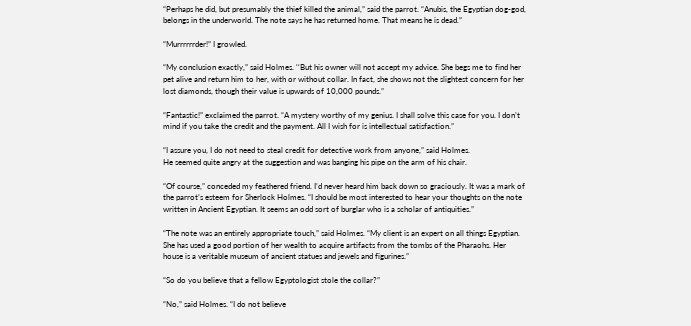“Perhaps he did, but presumably the thief killed the animal,” said the parrot. “Anubis, the Egyptian dog-god, belongs in the underworld. The note says he has returned home. That means he is dead.”

“Murrrrrrder!” I growled.

“My conclusion exactly,” said Holmes. ‘‘But his owner will not accept my advice. She begs me to find her pet alive and return him to her, with or without collar. In fact, she shows not the slightest concern for her lost diamonds, though their value is upwards of 10,000 pounds.”

“Fantastic!” exclaimed the parrot. “A mystery worthy of my genius. I shall solve this case for you. I don’t mind if you take the credit and the payment. All I wish for is intellectual satisfaction.”

“I assure you, I do not need to steal credit for detective work from anyone,” said Holmes.
He seemed quite angry at the suggestion and was banging his pipe on the arm of his chair.

“Of course,” conceded my feathered friend. I’d never heard him back down so graciously. It was a mark of the parrot’s esteem for Sherlock Holmes. “I should be most interested to hear your thoughts on the note written in Ancient Egyptian. It seems an odd sort of burglar who is a scholar of antiquities.”

“The note was an entirely appropriate touch,” said Holmes. “My client is an expert on all things Egyptian. She has used a good portion of her wealth to acquire artifacts from the tombs of the Pharaohs. Her house is a veritable museum of ancient statues and jewels and figurines.”

“So do you believe that a fellow Egyptologist stole the collar?”

“No,” said Holmes. “I do not believe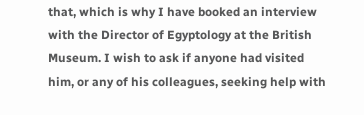that, which is why I have booked an interview with the Director of Egyptology at the British Museum. I wish to ask if anyone had visited him, or any of his colleagues, seeking help with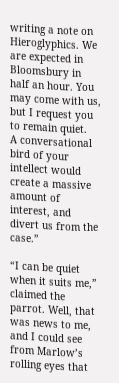writing a note on Hieroglyphics. We are expected in Bloomsbury in half an hour. You may come with us, but I request you to remain quiet.
A conversational bird of your intellect would create a massive amount of interest, and divert us from the case.”

“I can be quiet when it suits me,” claimed the parrot. Well, that was news to me, and I could see from Marlow’s rolling eyes that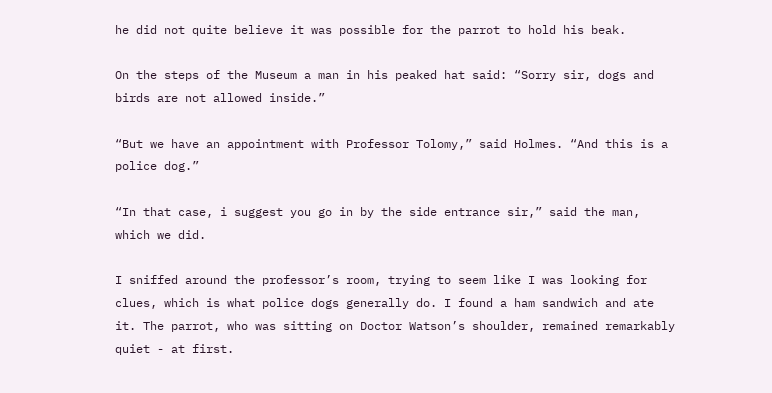he did not quite believe it was possible for the parrot to hold his beak.

On the steps of the Museum a man in his peaked hat said: “Sorry sir, dogs and birds are not allowed inside.”

“But we have an appointment with Professor Tolomy,” said Holmes. “And this is a police dog.”

“In that case, i suggest you go in by the side entrance sir,” said the man, which we did.

I sniffed around the professor’s room, trying to seem like I was looking for clues, which is what police dogs generally do. I found a ham sandwich and ate it. The parrot, who was sitting on Doctor Watson’s shoulder, remained remarkably quiet - at first.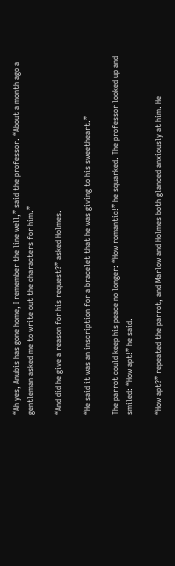“Ah yes, Anubis has gone home, I remember the line well,” said the professor. “About a month ago a gentleman asked me to write out the characters for him.”

“And did he give a reason for his request?” asked Holmes.

“He said it was an inscription for a bracelet that he was giving to his sweetheart.”

The parrot could keep his peace no longer: “How romantic!” he squarked. The professor looked up and smiled: “How apt!” he said.

“How apt?” repeated the parrot, and Marlow and Holmes both glanced anxiously at him. He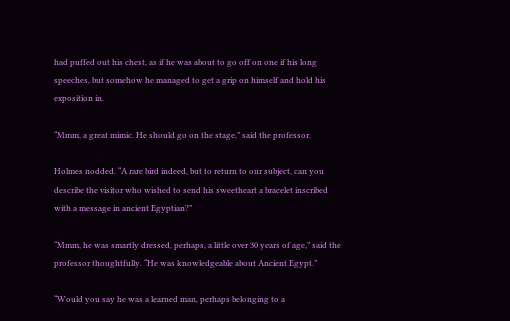had puffed out his chest, as if he was about to go off on one if his long speeches, but somehow he managed to get a grip on himself and hold his exposition in.

“Mmm, a great mimic. He should go on the stage,” said the professor.

Holmes nodded. “A rare bird indeed, but to return to our subject, can you describe the visitor who wished to send his sweetheart a bracelet inscribed with a message in ancient Egyptian?”

“Mmm, he was smartly dressed, perhaps, a little over 30 years of age,” said the professor thoughtfully. “He was knowledgeable about Ancient Egypt.”

“Would you say he was a learned man, perhaps belonging to a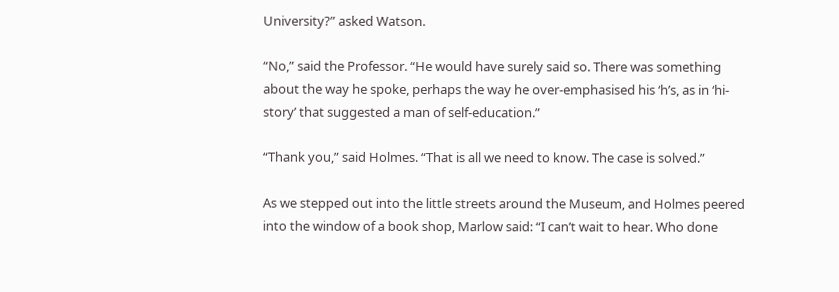University?” asked Watson.

“No,” said the Professor. “He would have surely said so. There was something about the way he spoke, perhaps the way he over-emphasised his ‘h’s, as in ‘hi-story’ that suggested a man of self-education.”

“Thank you,” said Holmes. “That is all we need to know. The case is solved.”

As we stepped out into the little streets around the Museum, and Holmes peered into the window of a book shop, Marlow said: “I can’t wait to hear. Who done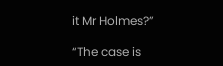it Mr Holmes?”

“The case is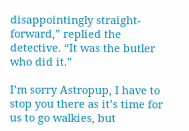disappointingly straight-forward,” replied the detective. “It was the butler who did it.”

I’m sorry Astropup, I have to stop you there as it’s time for us to go walkies, but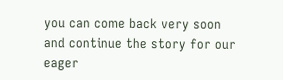you can come back very soon and continue the story for our eager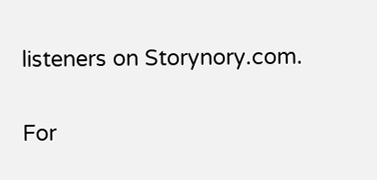listeners on Storynory.com.

For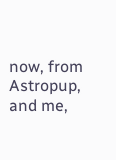now, from Astropup, and me,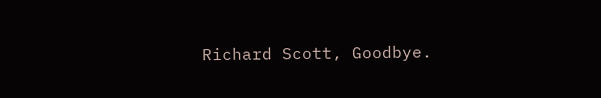Richard Scott, Goodbye.